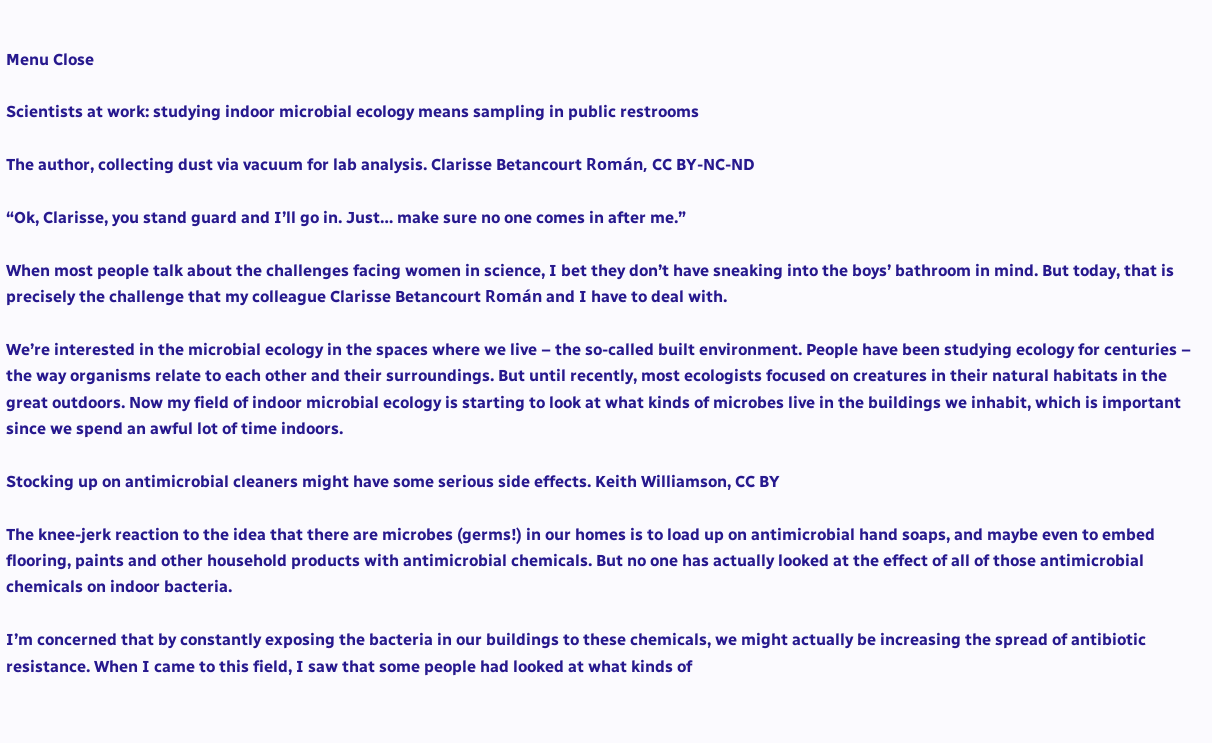Menu Close

Scientists at work: studying indoor microbial ecology means sampling in public restrooms

The author, collecting dust via vacuum for lab analysis. Clarisse Betancourt Román, CC BY-NC-ND

“Ok, Clarisse, you stand guard and I’ll go in. Just… make sure no one comes in after me.”

When most people talk about the challenges facing women in science, I bet they don’t have sneaking into the boys’ bathroom in mind. But today, that is precisely the challenge that my colleague Clarisse Betancourt Román and I have to deal with.

We’re interested in the microbial ecology in the spaces where we live – the so-called built environment. People have been studying ecology for centuries – the way organisms relate to each other and their surroundings. But until recently, most ecologists focused on creatures in their natural habitats in the great outdoors. Now my field of indoor microbial ecology is starting to look at what kinds of microbes live in the buildings we inhabit, which is important since we spend an awful lot of time indoors.

Stocking up on antimicrobial cleaners might have some serious side effects. Keith Williamson, CC BY

The knee-jerk reaction to the idea that there are microbes (germs!) in our homes is to load up on antimicrobial hand soaps, and maybe even to embed flooring, paints and other household products with antimicrobial chemicals. But no one has actually looked at the effect of all of those antimicrobial chemicals on indoor bacteria.

I’m concerned that by constantly exposing the bacteria in our buildings to these chemicals, we might actually be increasing the spread of antibiotic resistance. When I came to this field, I saw that some people had looked at what kinds of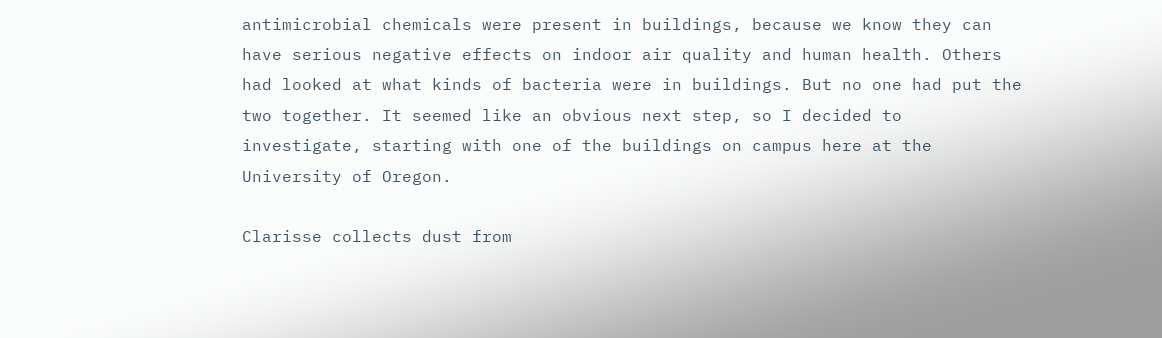antimicrobial chemicals were present in buildings, because we know they can have serious negative effects on indoor air quality and human health. Others had looked at what kinds of bacteria were in buildings. But no one had put the two together. It seemed like an obvious next step, so I decided to investigate, starting with one of the buildings on campus here at the University of Oregon.

Clarisse collects dust from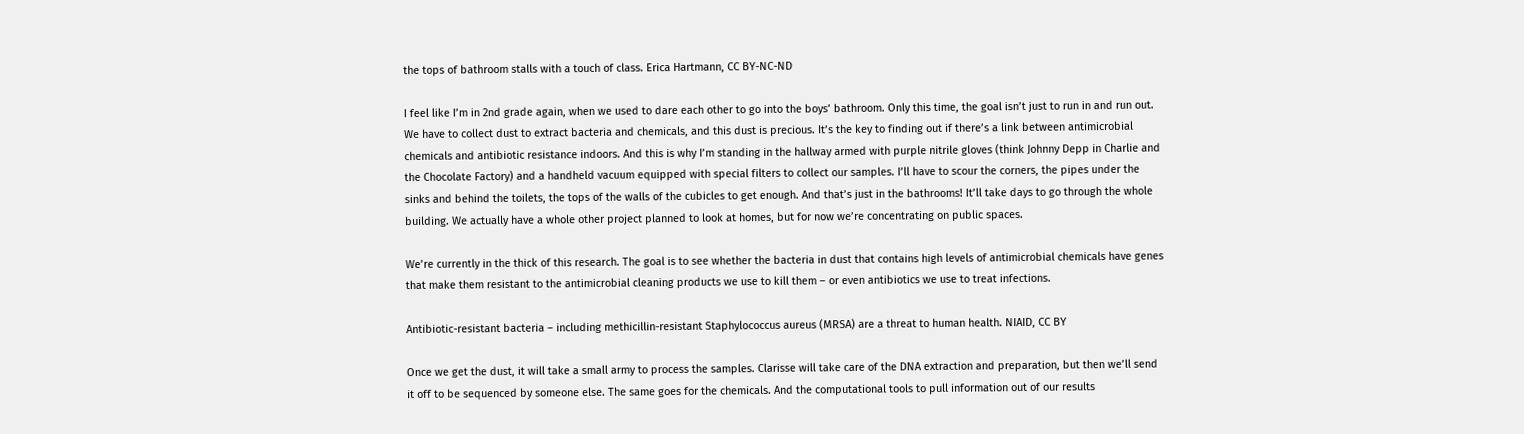the tops of bathroom stalls with a touch of class. Erica Hartmann, CC BY-NC-ND

I feel like I’m in 2nd grade again, when we used to dare each other to go into the boys’ bathroom. Only this time, the goal isn’t just to run in and run out. We have to collect dust to extract bacteria and chemicals, and this dust is precious. It’s the key to finding out if there’s a link between antimicrobial chemicals and antibiotic resistance indoors. And this is why I’m standing in the hallway armed with purple nitrile gloves (think Johnny Depp in Charlie and the Chocolate Factory) and a handheld vacuum equipped with special filters to collect our samples. I’ll have to scour the corners, the pipes under the sinks and behind the toilets, the tops of the walls of the cubicles to get enough. And that’s just in the bathrooms! It’ll take days to go through the whole building. We actually have a whole other project planned to look at homes, but for now we’re concentrating on public spaces.

We’re currently in the thick of this research. The goal is to see whether the bacteria in dust that contains high levels of antimicrobial chemicals have genes that make them resistant to the antimicrobial cleaning products we use to kill them – or even antibiotics we use to treat infections.

Antibiotic-resistant bacteria – including methicillin-resistant Staphylococcus aureus (MRSA) are a threat to human health. NIAID, CC BY

Once we get the dust, it will take a small army to process the samples. Clarisse will take care of the DNA extraction and preparation, but then we’ll send it off to be sequenced by someone else. The same goes for the chemicals. And the computational tools to pull information out of our results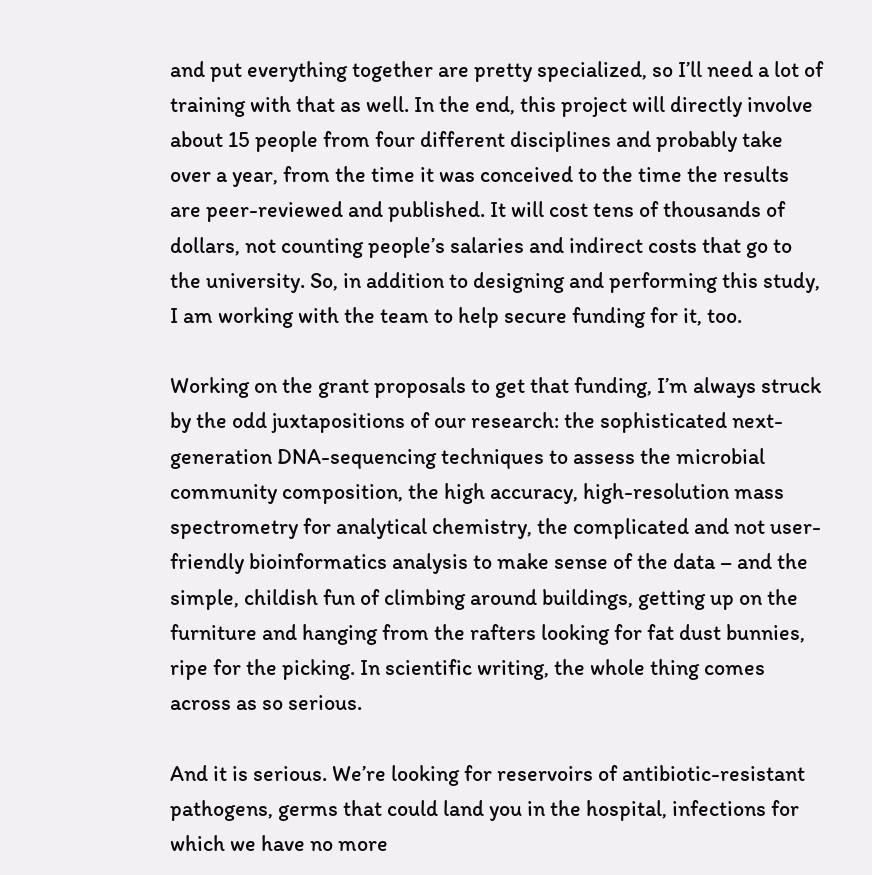and put everything together are pretty specialized, so I’ll need a lot of training with that as well. In the end, this project will directly involve about 15 people from four different disciplines and probably take over a year, from the time it was conceived to the time the results are peer-reviewed and published. It will cost tens of thousands of dollars, not counting people’s salaries and indirect costs that go to the university. So, in addition to designing and performing this study, I am working with the team to help secure funding for it, too.

Working on the grant proposals to get that funding, I’m always struck by the odd juxtapositions of our research: the sophisticated next-generation DNA-sequencing techniques to assess the microbial community composition, the high accuracy, high-resolution mass spectrometry for analytical chemistry, the complicated and not user-friendly bioinformatics analysis to make sense of the data – and the simple, childish fun of climbing around buildings, getting up on the furniture and hanging from the rafters looking for fat dust bunnies, ripe for the picking. In scientific writing, the whole thing comes across as so serious.

And it is serious. We’re looking for reservoirs of antibiotic-resistant pathogens, germs that could land you in the hospital, infections for which we have no more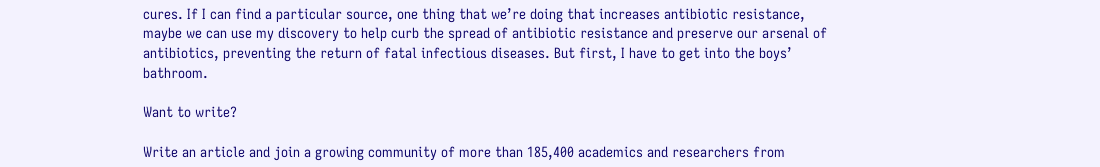cures. If I can find a particular source, one thing that we’re doing that increases antibiotic resistance, maybe we can use my discovery to help curb the spread of antibiotic resistance and preserve our arsenal of antibiotics, preventing the return of fatal infectious diseases. But first, I have to get into the boys’ bathroom.

Want to write?

Write an article and join a growing community of more than 185,400 academics and researchers from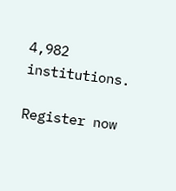4,982 institutions.

Register now